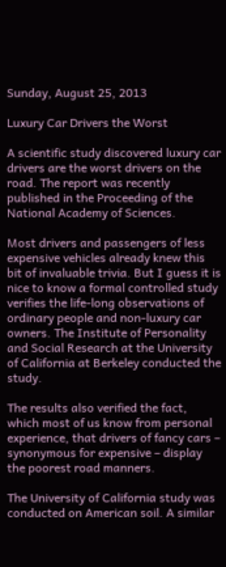Sunday, August 25, 2013

Luxury Car Drivers the Worst

A scientific study discovered luxury car drivers are the worst drivers on the road. The report was recently published in the Proceeding of the National Academy of Sciences.

Most drivers and passengers of less expensive vehicles already knew this bit of invaluable trivia. But I guess it is nice to know a formal controlled study verifies the life-long observations of ordinary people and non-luxury car owners. The Institute of Personality and Social Research at the University of California at Berkeley conducted the study.

The results also verified the fact, which most of us know from personal experience, that drivers of fancy cars – synonymous for expensive – display the poorest road manners.

The University of California study was conducted on American soil. A similar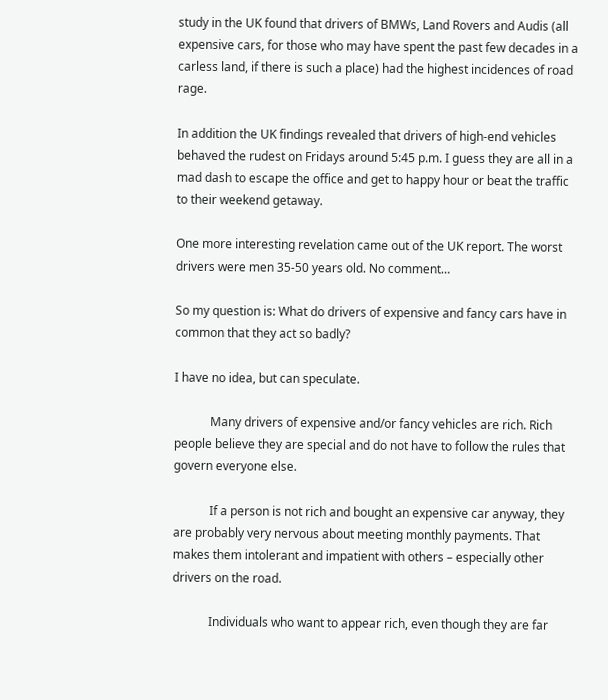study in the UK found that drivers of BMWs, Land Rovers and Audis (all expensive cars, for those who may have spent the past few decades in a carless land, if there is such a place) had the highest incidences of road rage.

In addition the UK findings revealed that drivers of high-end vehicles behaved the rudest on Fridays around 5:45 p.m. I guess they are all in a mad dash to escape the office and get to happy hour or beat the traffic to their weekend getaway.

One more interesting revelation came out of the UK report. The worst drivers were men 35-50 years old. No comment…

So my question is: What do drivers of expensive and fancy cars have in common that they act so badly?

I have no idea, but can speculate.

            Many drivers of expensive and/or fancy vehicles are rich. Rich people believe they are special and do not have to follow the rules that govern everyone else.

            If a person is not rich and bought an expensive car anyway, they are probably very nervous about meeting monthly payments. That makes them intolerant and impatient with others – especially other drivers on the road.

            Individuals who want to appear rich, even though they are far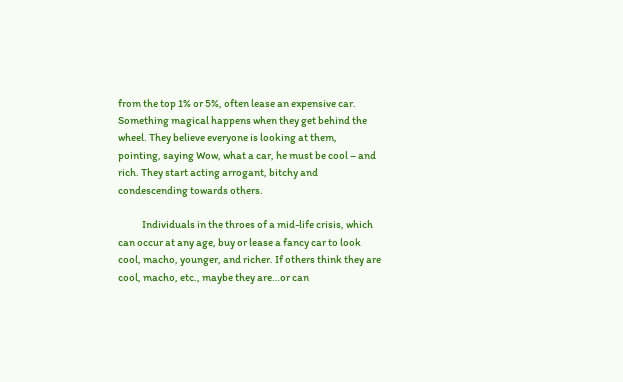from the top 1% or 5%, often lease an expensive car. Something magical happens when they get behind the wheel. They believe everyone is looking at them, pointing, saying Wow, what a car, he must be cool – and rich. They start acting arrogant, bitchy and condescending towards others.

            Individuals in the throes of a mid-life crisis, which can occur at any age, buy or lease a fancy car to look cool, macho, younger, and richer. If others think they are cool, macho, etc., maybe they are…or can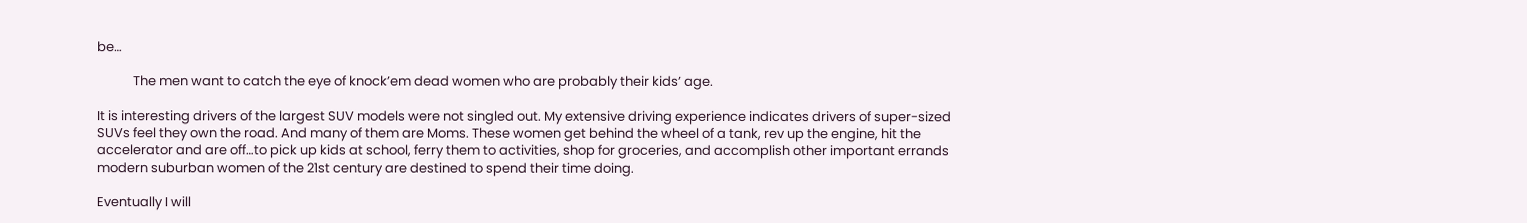be…

            The men want to catch the eye of knock’em dead women who are probably their kids’ age.

It is interesting drivers of the largest SUV models were not singled out. My extensive driving experience indicates drivers of super-sized SUVs feel they own the road. And many of them are Moms. These women get behind the wheel of a tank, rev up the engine, hit the accelerator and are off…to pick up kids at school, ferry them to activities, shop for groceries, and accomplish other important errands modern suburban women of the 21st century are destined to spend their time doing.

Eventually I will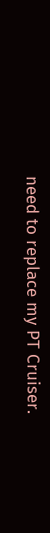need to replace my PT Cruiser.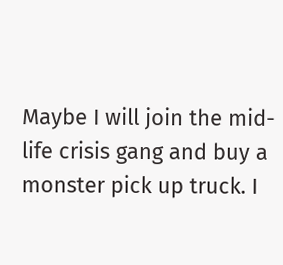Maybe I will join the mid-life crisis gang and buy a monster pick up truck. I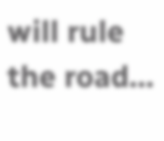will rule the road…